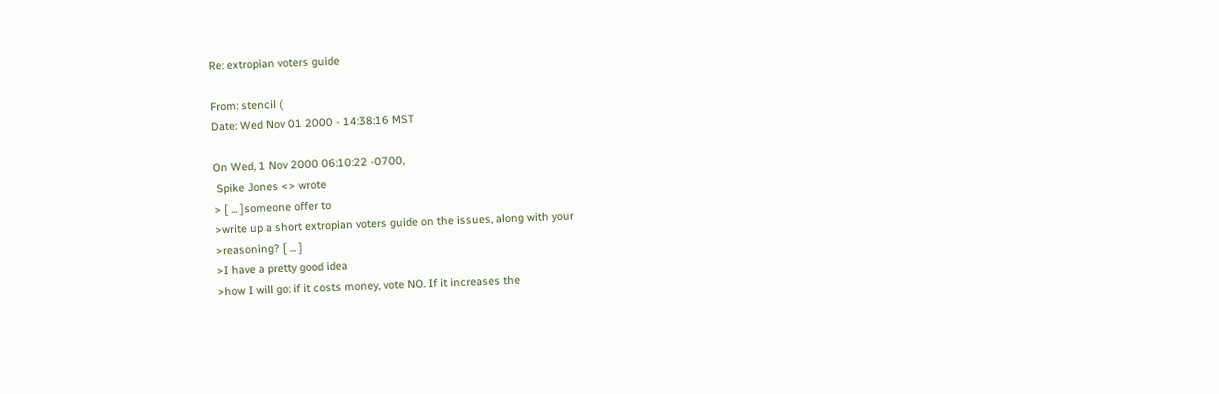Re: extropian voters guide

From: stencil (
Date: Wed Nov 01 2000 - 14:38:16 MST

On Wed, 1 Nov 2000 06:10:22 -0700,
 Spike Jones <> wrote
> [ ... ]someone offer to
>write up a short extropian voters guide on the issues, along with your
>reasoning? [ ... ]
>I have a pretty good idea
>how I will go: if it costs money, vote NO. If it increases the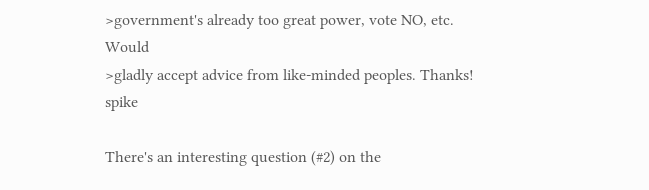>government's already too great power, vote NO, etc. Would
>gladly accept advice from like-minded peoples. Thanks! spike

There's an interesting question (#2) on the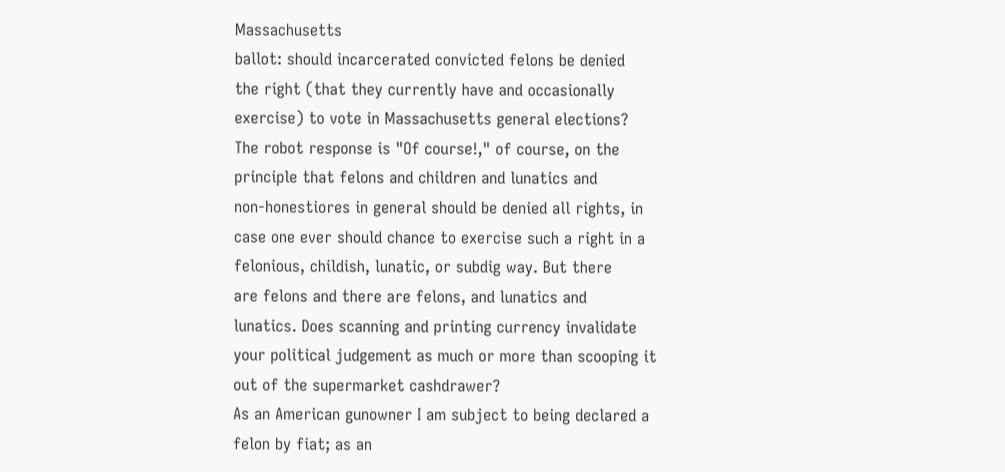Massachusetts
ballot: should incarcerated convicted felons be denied
the right (that they currently have and occasionally
exercise) to vote in Massachusetts general elections?
The robot response is "Of course!," of course, on the
principle that felons and children and lunatics and
non-honestiores in general should be denied all rights, in
case one ever should chance to exercise such a right in a
felonious, childish, lunatic, or subdig way. But there
are felons and there are felons, and lunatics and
lunatics. Does scanning and printing currency invalidate
your political judgement as much or more than scooping it
out of the supermarket cashdrawer?
As an American gunowner I am subject to being declared a
felon by fiat; as an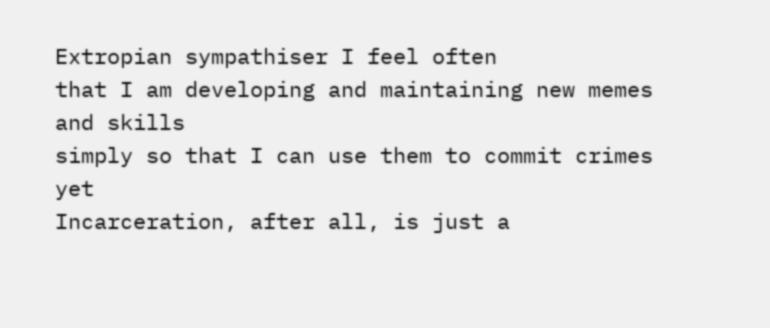Extropian sympathiser I feel often
that I am developing and maintaining new memes and skills
simply so that I can use them to commit crimes yet
Incarceration, after all, is just a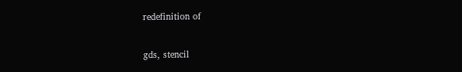redefinition of

gds, stencil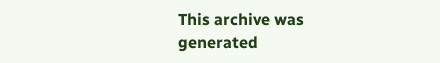This archive was generated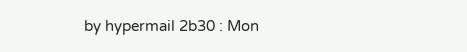by hypermail 2b30 : Mon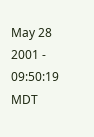May 28 2001 - 09:50:19 MDT